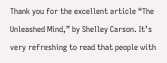Thank you for the excellent article “The Unleashed Mind,” by Shelley Carson. It’s very refreshing to read that people with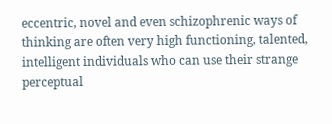eccentric, novel and even schizophrenic ways of thinking are often very high functioning, talented, intelligent individuals who can use their strange perceptual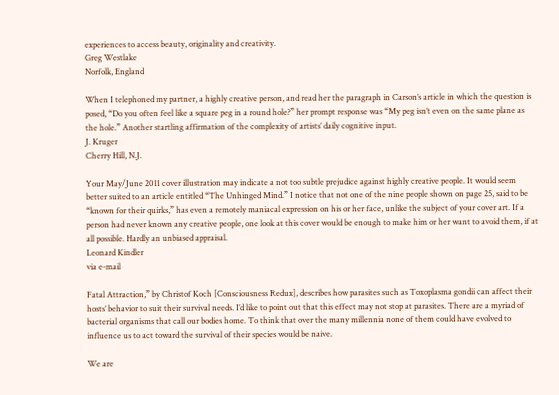experiences to access beauty, originality and creativity.
Greg Westlake
Norfolk, England

When I telephoned my partner, a highly creative person, and read her the paragraph in Carson’s article in which the question is posed, “Do you often feel like a square peg in a round hole?” her prompt response was “My peg isn’t even on the same plane as the hole.” Another startling affirmation of the complexity of artists’ daily cognitive input.
J. Kruger
Cherry Hill, N.J.

Your May/June 2011 cover illustration may indicate a not too subtle prejudice against highly creative people. It would seem better suited to an article entitled “The Unhinged Mind.” I notice that not one of the nine people shown on page 25, said to be “known for their quirks,” has even a remotely maniacal expression on his or her face, unlike the subject of your cover art. If a person had never known any creative people, one look at this cover would be enough to make him or her want to avoid them, if at all possible. Hardly an unbiased appraisal.
Leonard Kindler
via e-mail

Fatal Attraction,” by Christof Koch [Consciousness Redux], describes how parasites such as Toxoplasma gondii can affect their hosts’ behavior to suit their survival needs. I’d like to point out that this effect may not stop at parasites. There are a myriad of bacterial organisms that call our bodies home. To think that over the many millennia none of them could have evolved to influence us to act toward the survival of their species would be naive.

We are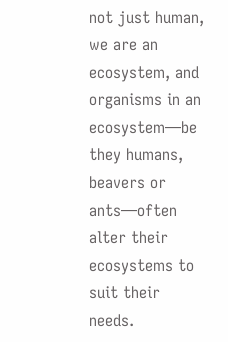not just human, we are an ecosystem, and organisms in an ecosystem—be they humans, beavers or ants—often alter their ecosystems to suit their needs.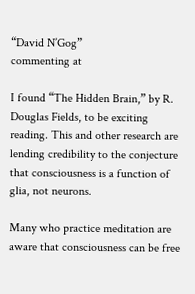“David N’Gog”
commenting at

I found “The Hidden Brain,” by R. Douglas Fields, to be exciting reading. This and other research are lending credibility to the conjecture that consciousness is a function of glia, not neurons.

Many who practice meditation are aware that consciousness can be free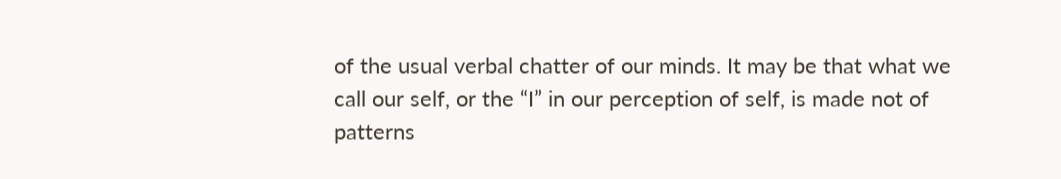of the usual verbal chatter of our minds. It may be that what we call our self, or the “I” in our perception of self, is made not of patterns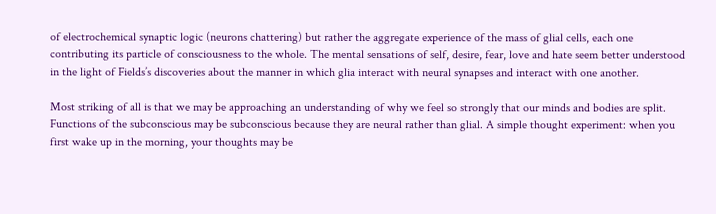of electrochemical synaptic logic (neurons chattering) but rather the aggregate experience of the mass of glial cells, each one contributing its particle of consciousness to the whole. The mental sensations of self, desire, fear, love and hate seem better understood in the light of Fields’s discoveries about the manner in which glia interact with neural synapses and interact with one another.

Most striking of all is that we may be approaching an understanding of why we feel so strongly that our minds and bodies are split. Functions of the subconscious may be subconscious because they are neural rather than glial. A simple thought experiment: when you first wake up in the morning, your thoughts may be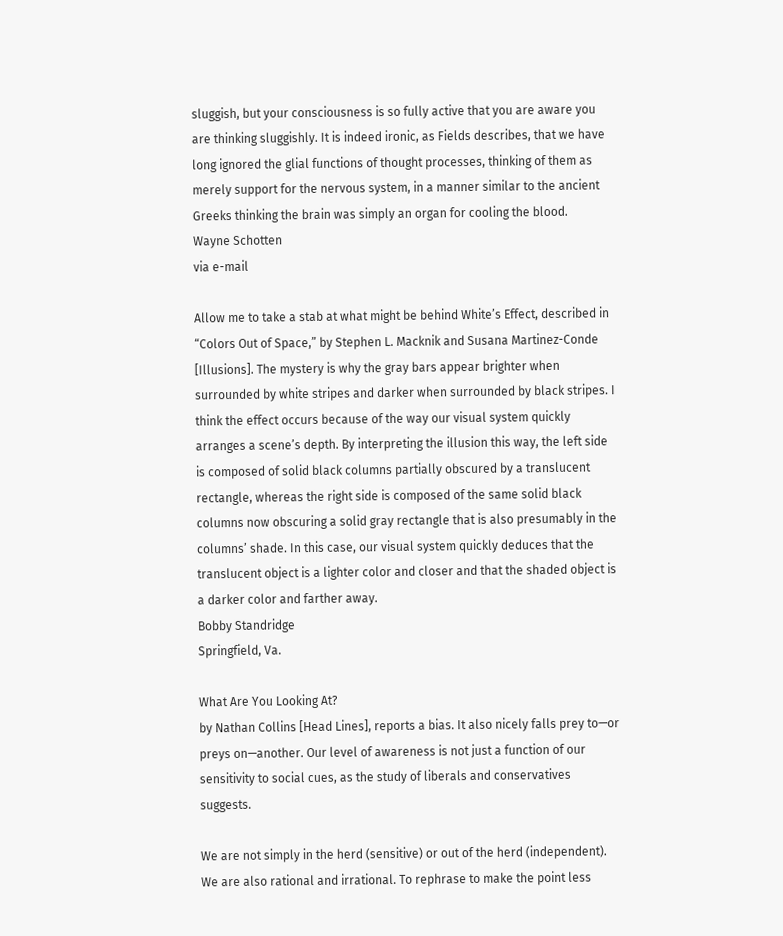sluggish, but your consciousness is so fully active that you are aware you are thinking sluggishly. It is indeed ironic, as Fields describes, that we have long ignored the glial functions of thought processes, thinking of them as merely support for the nervous system, in a manner similar to the ancient Greeks thinking the brain was simply an organ for cooling the blood.
Wayne Schotten
via e-mail

Allow me to take a stab at what might be behind White’s Effect, described in “Colors Out of Space,” by Stephen L. Macknik and Susana Martinez-Conde [Illusions]. The mystery is why the gray bars appear brighter when surrounded by white stripes and darker when surrounded by black stripes. I think the effect occurs because of the way our visual system quickly arranges a scene’s depth. By interpreting the illusion this way, the left side is composed of solid black columns partially obscured by a translucent rectangle, whereas the right side is composed of the same solid black columns now obscuring a solid gray rectangle that is also presumably in the columns’ shade. In this case, our visual system quickly deduces that the translucent object is a lighter color and closer and that the shaded object is a darker color and farther away.
Bobby Standridge
Springfield, Va.

What Are You Looking At?
by Nathan Collins [Head Lines], reports a bias. It also nicely falls prey to—or preys on—another. Our level of awareness is not just a function of our sensitivity to social cues, as the study of liberals and conservatives suggests.

We are not simply in the herd (sensitive) or out of the herd (independent). We are also rational and irrational. To rephrase to make the point less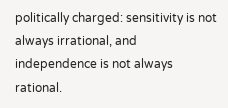politically charged: sensitivity is not always irrational, and independence is not always rational.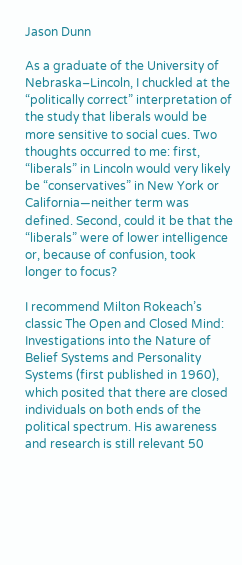Jason Dunn

As a graduate of the University of Nebraska–Lincoln, I chuckled at the “politically correct” interpretation of the study that liberals would be more sensitive to social cues. Two thoughts occurred to me: first, “liberals” in Lincoln would very likely be “conservatives” in New York or California—neither term was defined. Second, could it be that the “liberals” were of lower intelligence or, because of confusion, took longer to focus?

I recommend Milton Rokeach’s classic The Open and Closed Mind: Investigations into the Nature of Belief Systems and Personality Systems (first published in 1960), which posited that there are closed individuals on both ends of the political spectrum. His awareness and research is still relevant 50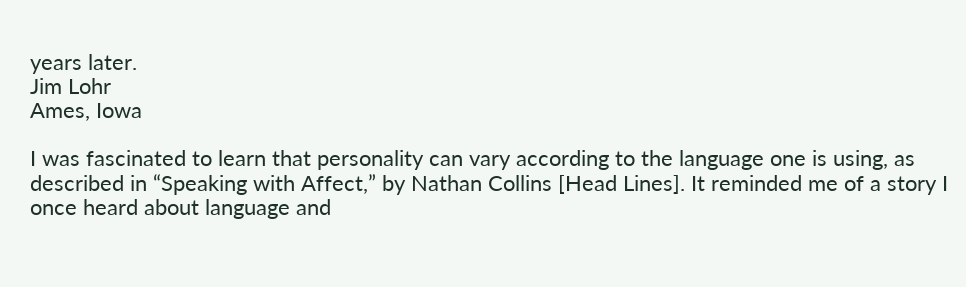years later.
Jim Lohr
Ames, Iowa

I was fascinated to learn that personality can vary according to the language one is using, as described in “Speaking with Affect,” by Nathan Collins [Head Lines]. It reminded me of a story I once heard about language and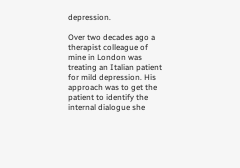depression.

Over two decades ago a therapist colleague of mine in London was treating an Italian patient for mild depression. His approach was to get the patient to identify the internal dialogue she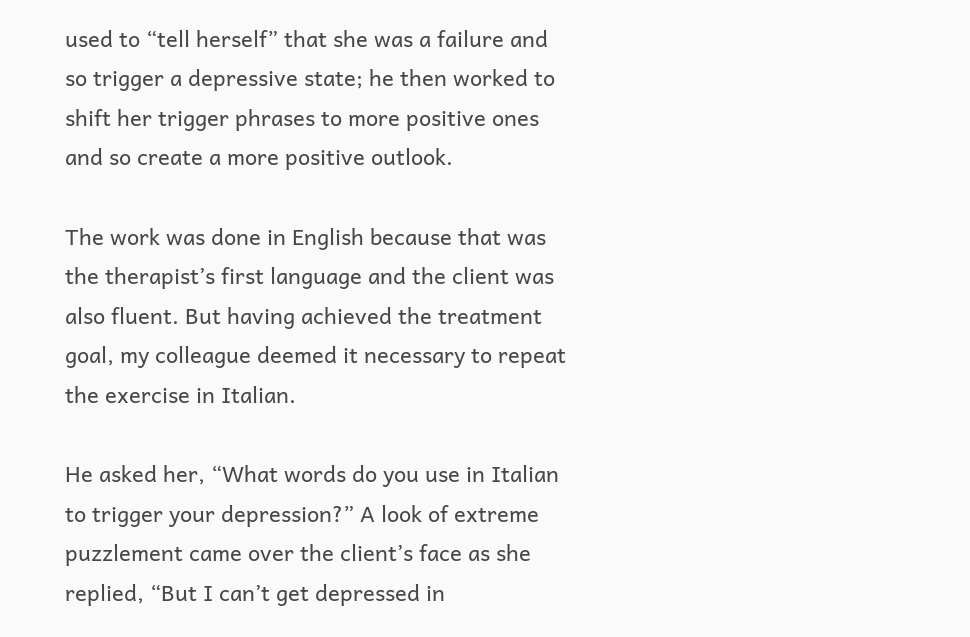used to “tell herself” that she was a failure and so trigger a depressive state; he then worked to shift her trigger phrases to more positive ones and so create a more positive outlook.

The work was done in English because that was the therapist’s first language and the client was also fluent. But having achieved the treatment goal, my colleague deemed it necessary to repeat the exercise in Italian.

He asked her, “What words do you use in Italian to trigger your depression?” A look of extreme puzzlement came over the client’s face as she replied, “But I can’t get depressed in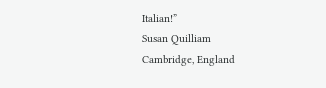Italian!”
Susan Quilliam
Cambridge, England